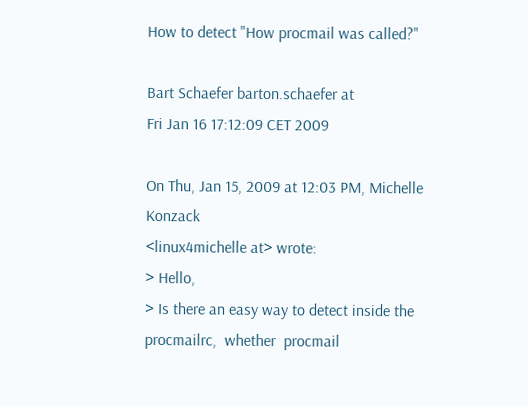How to detect "How procmail was called?"

Bart Schaefer barton.schaefer at
Fri Jan 16 17:12:09 CET 2009

On Thu, Jan 15, 2009 at 12:03 PM, Michelle Konzack
<linux4michelle at> wrote:
> Hello,
> Is there an easy way to detect inside the procmailrc,  whether  procmail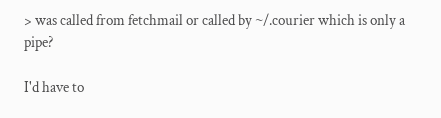> was called from fetchmail or called by ~/.courier which is only a pipe?

I'd have to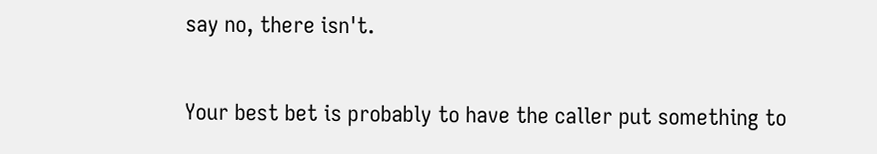say no, there isn't.

Your best bet is probably to have the caller put something to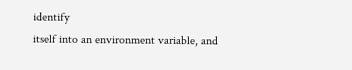identify
itself into an environment variable, and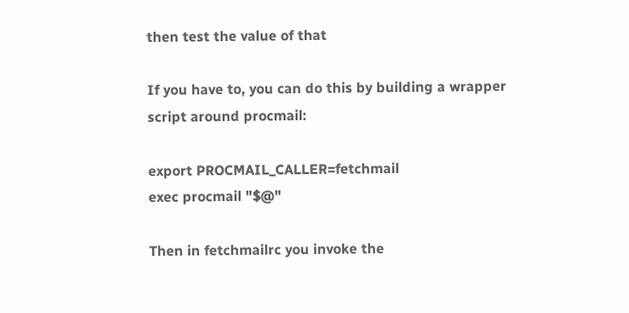then test the value of that

If you have to, you can do this by building a wrapper script around procmail:

export PROCMAIL_CALLER=fetchmail
exec procmail "$@"

Then in fetchmailrc you invoke the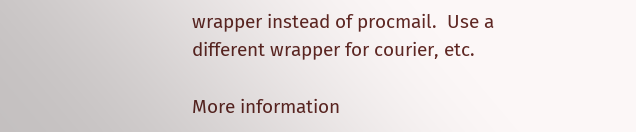wrapper instead of procmail.  Use a
different wrapper for courier, etc.

More information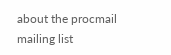about the procmail mailing list